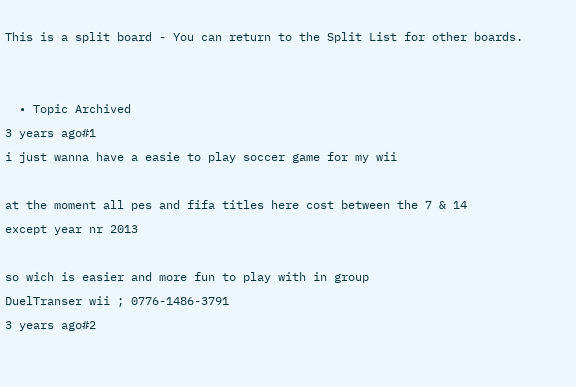This is a split board - You can return to the Split List for other boards.


  • Topic Archived
3 years ago#1
i just wanna have a easie to play soccer game for my wii

at the moment all pes and fifa titles here cost between the 7 & 14
except year nr 2013

so wich is easier and more fun to play with in group
DuelTranser wii ; 0776-1486-3791
3 years ago#2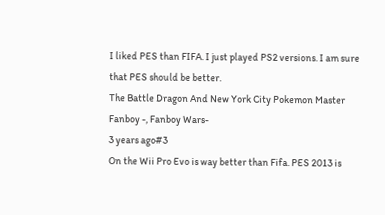I liked PES than FIFA. I just played PS2 versions. I am sure that PES should be better.
The Battle Dragon And New York City Pokemon Master
Fanboy -, Fanboy Wars-
3 years ago#3
On the Wii Pro Evo is way better than Fifa. PES 2013 is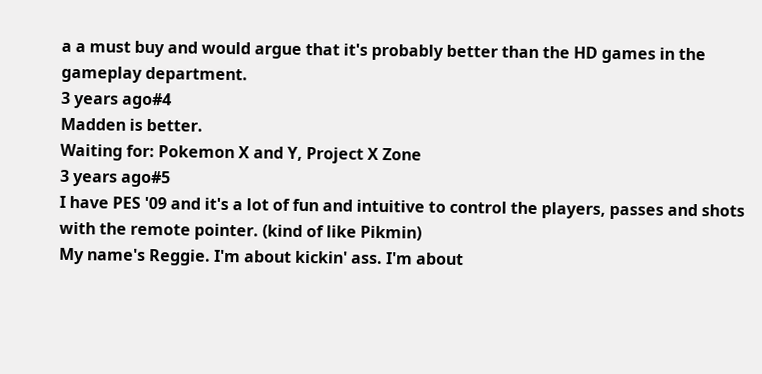a a must buy and would argue that it's probably better than the HD games in the gameplay department.
3 years ago#4
Madden is better.
Waiting for: Pokemon X and Y, Project X Zone
3 years ago#5
I have PES '09 and it's a lot of fun and intuitive to control the players, passes and shots with the remote pointer. (kind of like Pikmin)
My name's Reggie. I'm about kickin' ass. I'm about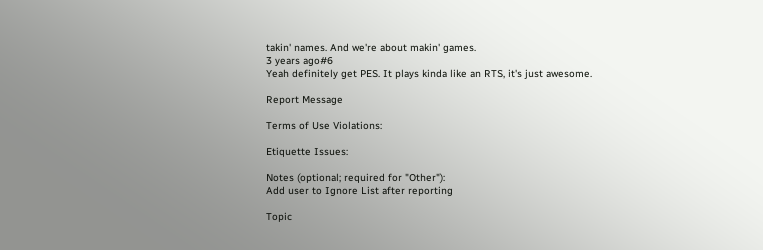takin' names. And we're about makin' games.
3 years ago#6
Yeah definitely get PES. It plays kinda like an RTS, it's just awesome.

Report Message

Terms of Use Violations:

Etiquette Issues:

Notes (optional; required for "Other"):
Add user to Ignore List after reporting

Topic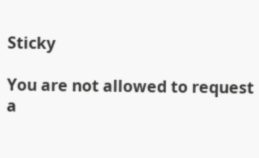Sticky

You are not allowed to request a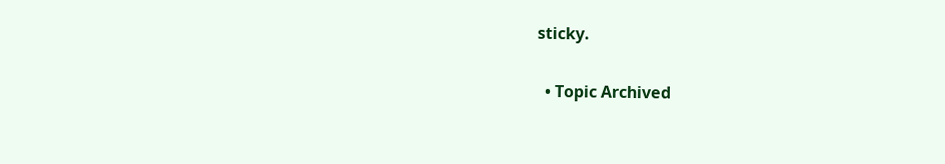sticky.

  • Topic Archived